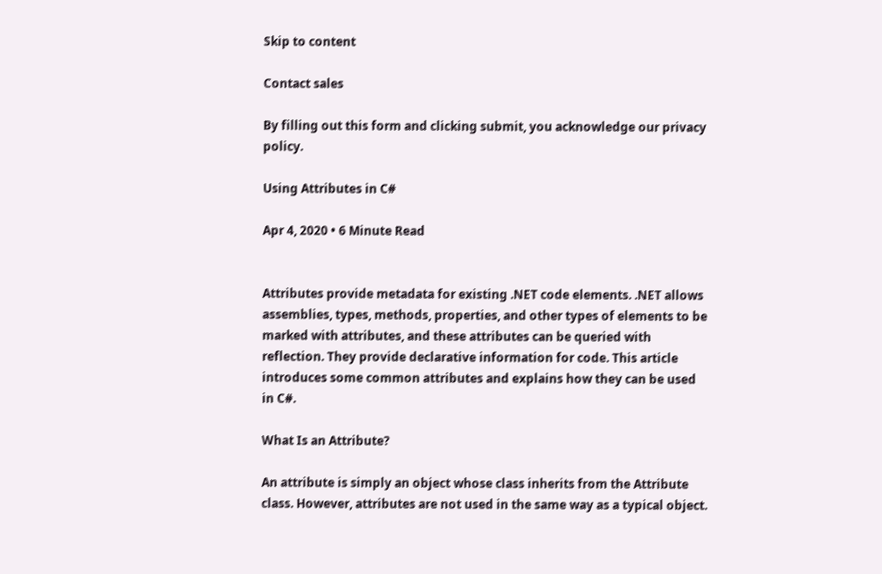Skip to content

Contact sales

By filling out this form and clicking submit, you acknowledge our privacy policy.

Using Attributes in C#

Apr 4, 2020 • 6 Minute Read


Attributes provide metadata for existing .NET code elements. .NET allows assemblies, types, methods, properties, and other types of elements to be marked with attributes, and these attributes can be queried with reflection. They provide declarative information for code. This article introduces some common attributes and explains how they can be used in C#.

What Is an Attribute?

An attribute is simply an object whose class inherits from the Attribute class. However, attributes are not used in the same way as a typical object.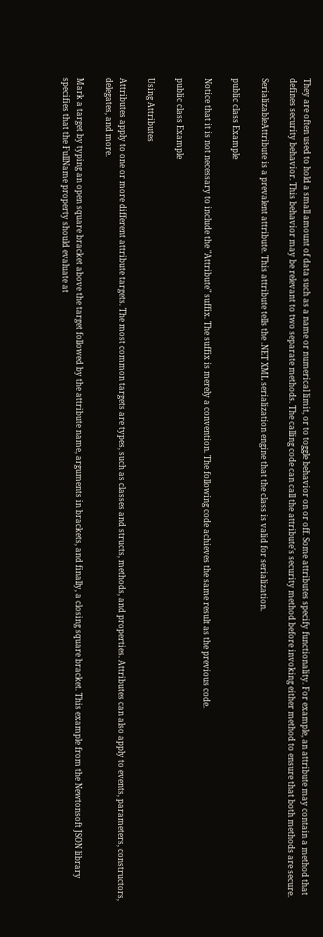They are often used to hold a small amount of data such as a name or numerical limit, or to toggle behavior on or off. Some attributes specify functionality. For example, an attribute may contain a method that defines security behavior. This behavior may be relevant to two separate methods. The calling code can call the attribute's security method before invoking either method to ensure that both methods are secure.

SerializableAttribute is a prevalent attribute. This attribute tells the .NET XML serialization engine that the class is valid for serialization.

public class Example

Notice that it is not necessary to include the "Attribute" suffix. The suffix is merely a convention. The following code achieves the same result as the previous code.

public class Example

Using Attributes

Attributes apply to one or more different attribute targets. The most common targets are types, such as classes and structs, methods, and properties. Attributes can also apply to events, parameters, constructors, delegates, and more.

Mark a target by typing an open square bracket above the target followed by the attribute name, arguments in brackets, and finally, a closing square bracket. This example from the Newtonsoft JSON library specifies that the FullName property should evaluate at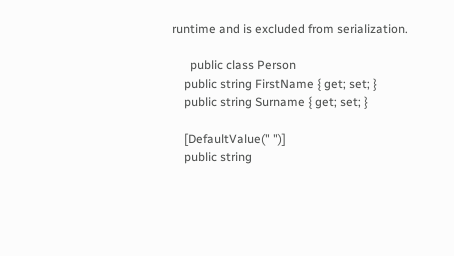runtime and is excluded from serialization.

      public class Person
    public string FirstName { get; set; }
    public string Surname { get; set; }

    [DefaultValue(" ")]
    public string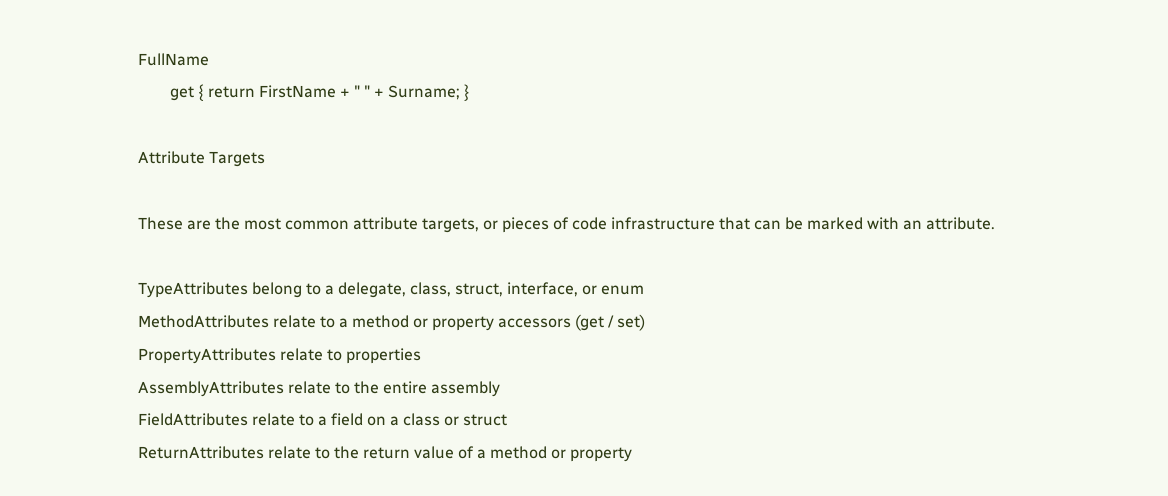FullName
        get { return FirstName + " " + Surname; }

Attribute Targets

These are the most common attribute targets, or pieces of code infrastructure that can be marked with an attribute.

TypeAttributes belong to a delegate, class, struct, interface, or enum
MethodAttributes relate to a method or property accessors (get / set)
PropertyAttributes relate to properties
AssemblyAttributes relate to the entire assembly
FieldAttributes relate to a field on a class or struct
ReturnAttributes relate to the return value of a method or property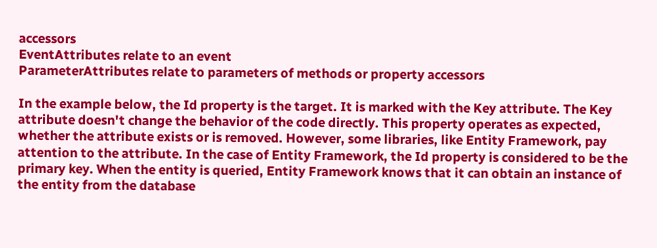accessors
EventAttributes relate to an event
ParameterAttributes relate to parameters of methods or property accessors

In the example below, the Id property is the target. It is marked with the Key attribute. The Key attribute doesn't change the behavior of the code directly. This property operates as expected, whether the attribute exists or is removed. However, some libraries, like Entity Framework, pay attention to the attribute. In the case of Entity Framework, the Id property is considered to be the primary key. When the entity is queried, Entity Framework knows that it can obtain an instance of the entity from the database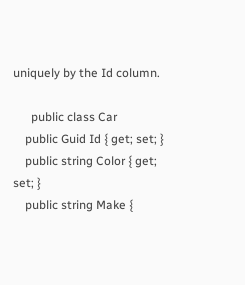uniquely by the Id column.

      public class Car
    public Guid Id { get; set; }
    public string Color { get; set; }
    public string Make {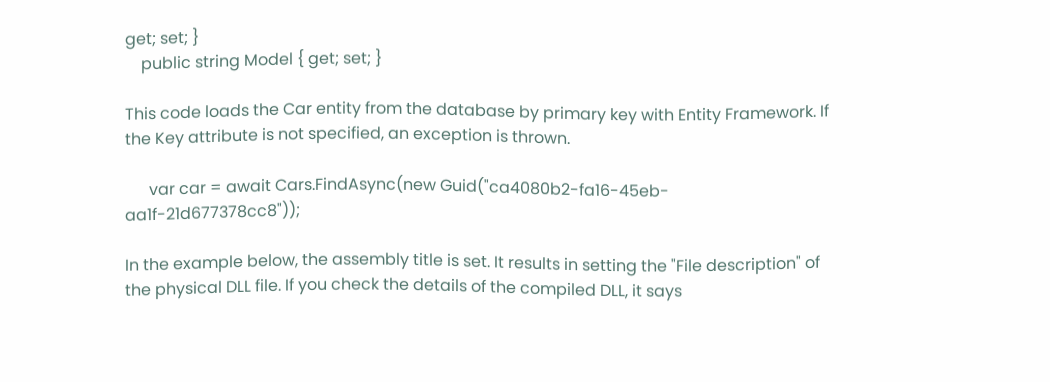get; set; }
    public string Model { get; set; }

This code loads the Car entity from the database by primary key with Entity Framework. If the Key attribute is not specified, an exception is thrown.

      var car = await Cars.FindAsync(new Guid("ca4080b2-fa16-45eb-aa1f-21d677378cc8"));

In the example below, the assembly title is set. It results in setting the "File description" of the physical DLL file. If you check the details of the compiled DLL, it says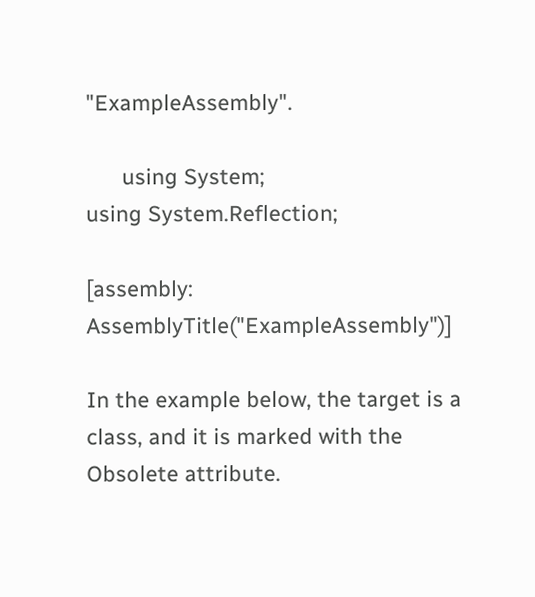"ExampleAssembly".

      using System;
using System.Reflection;

[assembly: AssemblyTitle("ExampleAssembly")]

In the example below, the target is a class, and it is marked with the Obsolete attribute.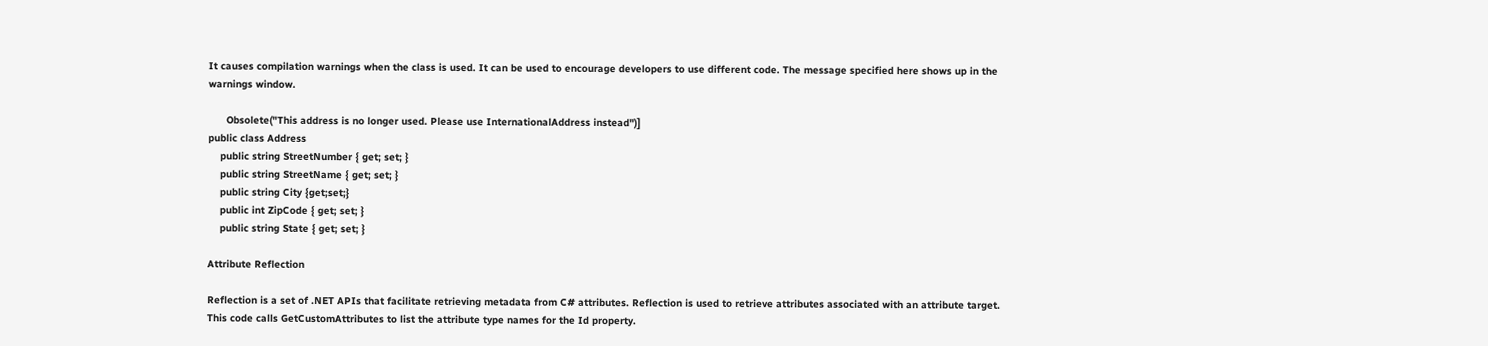It causes compilation warnings when the class is used. It can be used to encourage developers to use different code. The message specified here shows up in the warnings window.

      Obsolete("This address is no longer used. Please use InternationalAddress instead")]
public class Address
    public string StreetNumber { get; set; }
    public string StreetName { get; set; }
    public string City {get;set;}
    public int ZipCode { get; set; }
    public string State { get; set; }

Attribute Reflection

Reflection is a set of .NET APIs that facilitate retrieving metadata from C# attributes. Reflection is used to retrieve attributes associated with an attribute target. This code calls GetCustomAttributes to list the attribute type names for the Id property.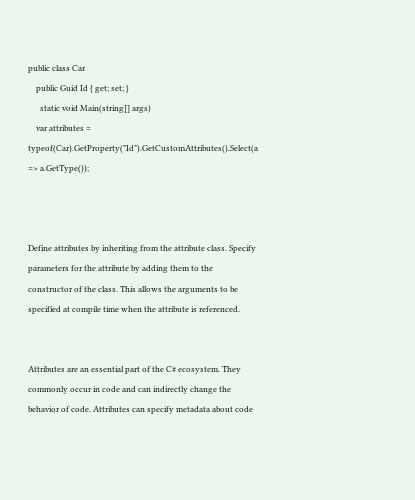public class Car
    public Guid Id { get; set; }
      static void Main(string[] args)
    var attributes = typeof(Car).GetProperty("Id").GetCustomAttributes().Select(a => a.GetType());



Define attributes by inheriting from the attribute class. Specify parameters for the attribute by adding them to the constructor of the class. This allows the arguments to be specified at compile time when the attribute is referenced.


Attributes are an essential part of the C# ecosystem. They commonly occur in code and can indirectly change the behavior of code. Attributes can specify metadata about code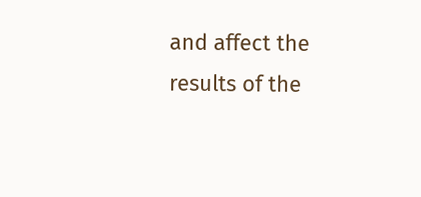and affect the results of the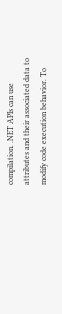compilation. .NET APIs can use attributes and their associated data to modify code execution behavior. To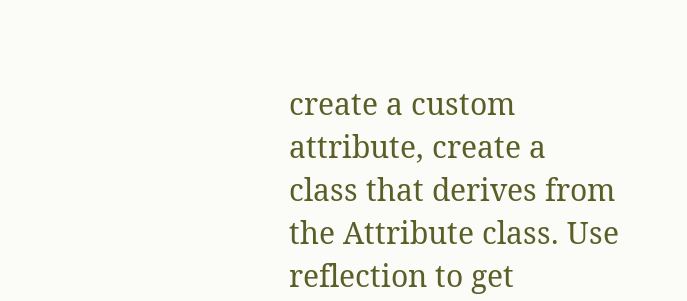create a custom attribute, create a class that derives from the Attribute class. Use reflection to get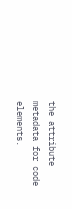the attribute metadata for code elements.